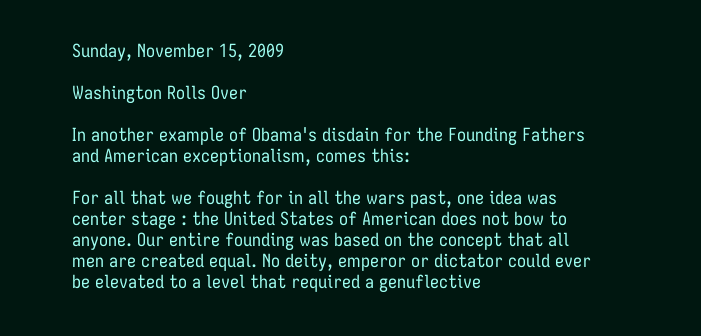Sunday, November 15, 2009

Washington Rolls Over

In another example of Obama's disdain for the Founding Fathers and American exceptionalism, comes this:

For all that we fought for in all the wars past, one idea was center stage : the United States of American does not bow to anyone. Our entire founding was based on the concept that all men are created equal. No deity, emperor or dictator could ever be elevated to a level that required a genuflective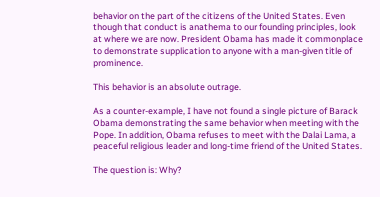behavior on the part of the citizens of the United States. Even though that conduct is anathema to our founding principles, look at where we are now. President Obama has made it commonplace to demonstrate supplication to anyone with a man-given title of prominence.

This behavior is an absolute outrage.

As a counter-example, I have not found a single picture of Barack Obama demonstrating the same behavior when meeting with the Pope. In addition, Obama refuses to meet with the Dalai Lama, a peaceful religious leader and long-time friend of the United States.

The question is: Why?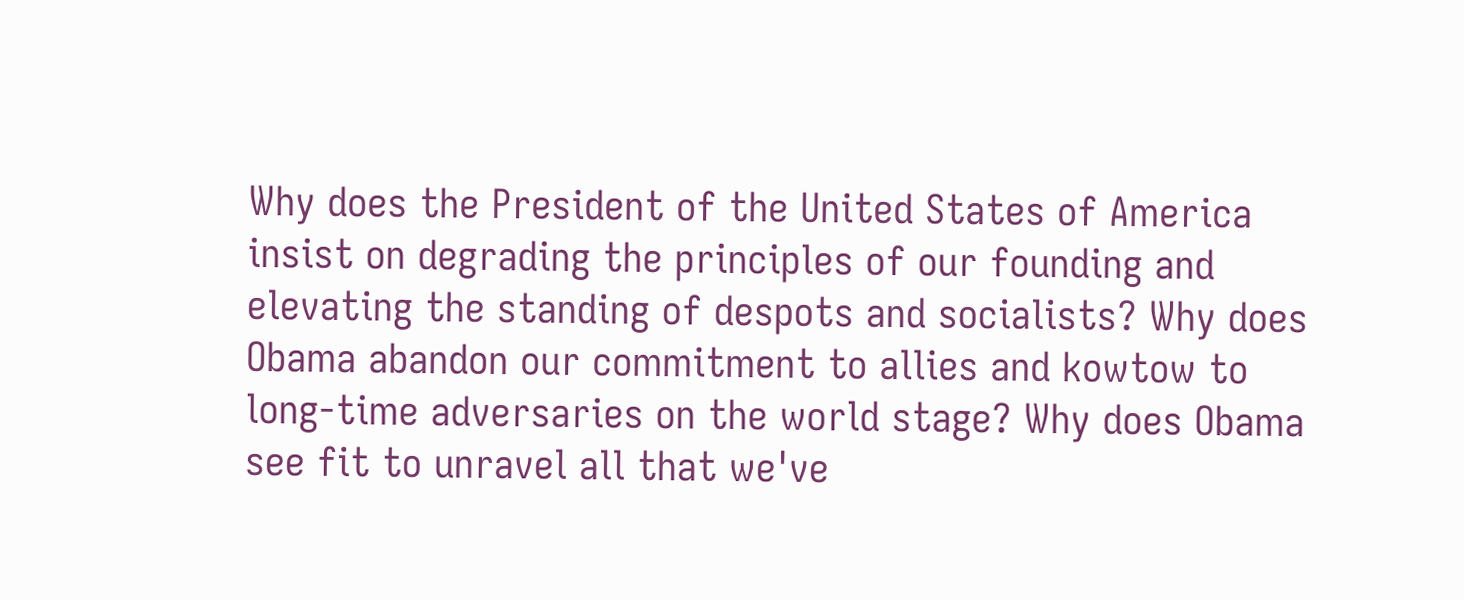Why does the President of the United States of America insist on degrading the principles of our founding and elevating the standing of despots and socialists? Why does Obama abandon our commitment to allies and kowtow to long-time adversaries on the world stage? Why does Obama see fit to unravel all that we've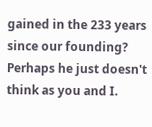gained in the 233 years since our founding? Perhaps he just doesn't think as you and I.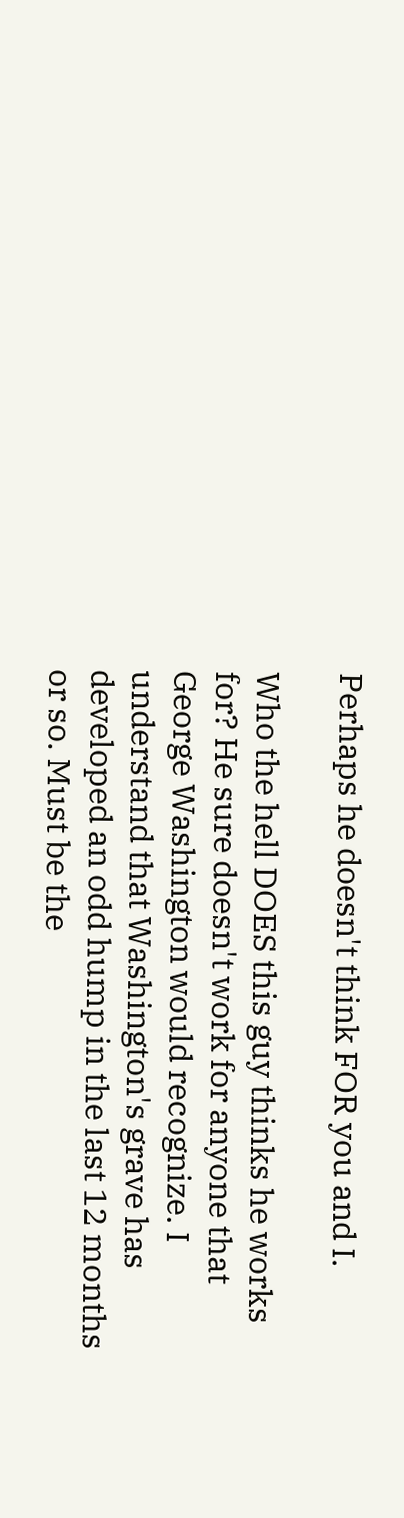Perhaps he doesn't think FOR you and I.

Who the hell DOES this guy thinks he works for? He sure doesn't work for anyone that George Washington would recognize. I understand that Washington's grave has developed an odd hump in the last 12 months or so. Must be the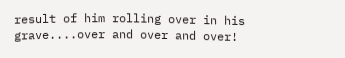result of him rolling over in his grave....over and over and over!